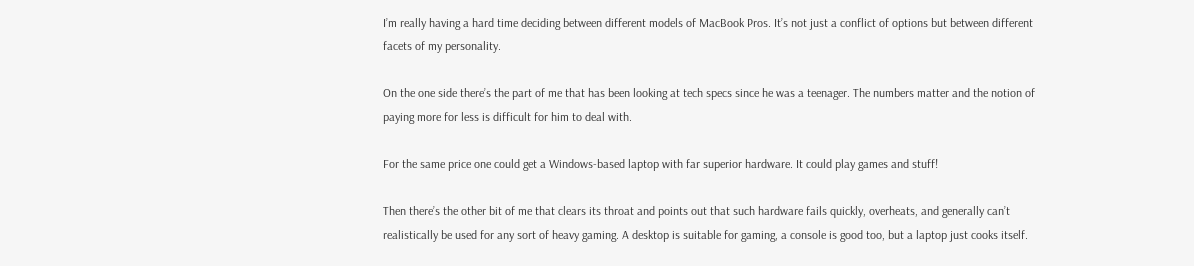I’m really having a hard time deciding between different models of MacBook Pros. It’s not just a conflict of options but between different facets of my personality.

On the one side there’s the part of me that has been looking at tech specs since he was a teenager. The numbers matter and the notion of paying more for less is difficult for him to deal with.

For the same price one could get a Windows-based laptop with far superior hardware. It could play games and stuff!

Then there’s the other bit of me that clears its throat and points out that such hardware fails quickly, overheats, and generally can’t realistically be used for any sort of heavy gaming. A desktop is suitable for gaming, a console is good too, but a laptop just cooks itself.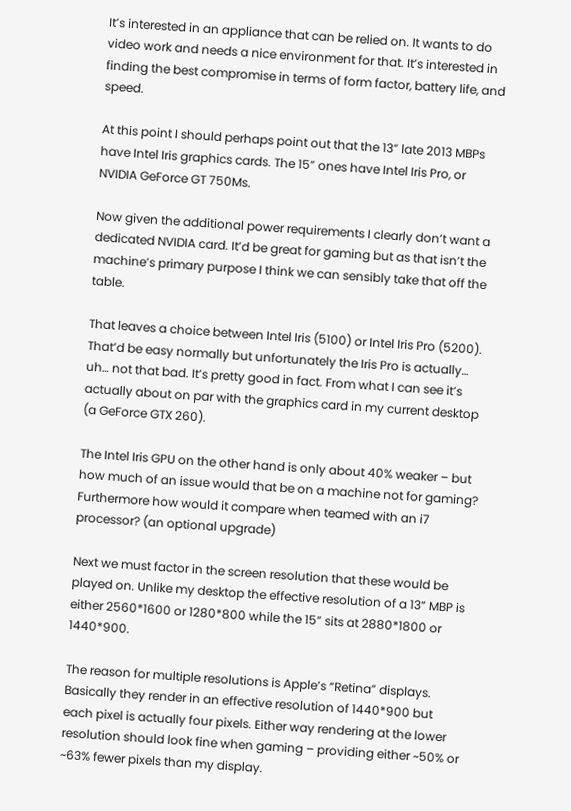It’s interested in an appliance that can be relied on. It wants to do video work and needs a nice environment for that. It’s interested in finding the best compromise in terms of form factor, battery life, and speed.

At this point I should perhaps point out that the 13” late 2013 MBPs have Intel Iris graphics cards. The 15” ones have Intel Iris Pro, or NVIDIA GeForce GT 750Ms.

Now given the additional power requirements I clearly don’t want a dedicated NVIDIA card. It’d be great for gaming but as that isn’t the machine’s primary purpose I think we can sensibly take that off the table.

That leaves a choice between Intel Iris (5100) or Intel Iris Pro (5200). That’d be easy normally but unfortunately the Iris Pro is actually… uh… not that bad. It’s pretty good in fact. From what I can see it’s actually about on par with the graphics card in my current desktop (a GeForce GTX 260).

The Intel Iris GPU on the other hand is only about 40% weaker – but how much of an issue would that be on a machine not for gaming? Furthermore how would it compare when teamed with an i7 processor? (an optional upgrade)

Next we must factor in the screen resolution that these would be played on. Unlike my desktop the effective resolution of a 13” MBP is either 2560*1600 or 1280*800 while the 15” sits at 2880*1800 or 1440*900.

The reason for multiple resolutions is Apple’s “Retina” displays. Basically they render in an effective resolution of 1440*900 but each pixel is actually four pixels. Either way rendering at the lower resolution should look fine when gaming – providing either ~50% or ~63% fewer pixels than my display.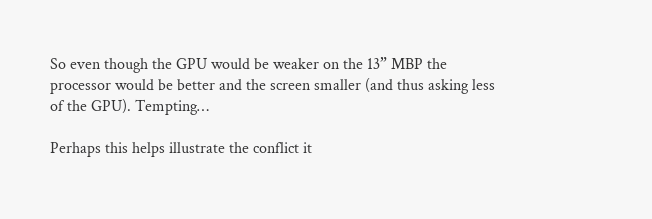So even though the GPU would be weaker on the 13” MBP the processor would be better and the screen smaller (and thus asking less of the GPU). Tempting…

Perhaps this helps illustrate the conflict it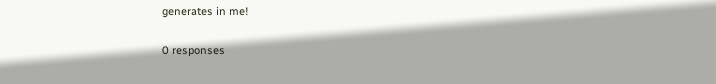generates in me!

0 responses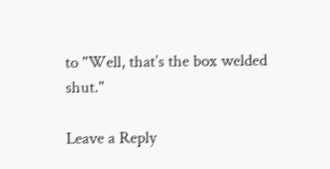to "Well, that’s the box welded shut."

Leave a Reply